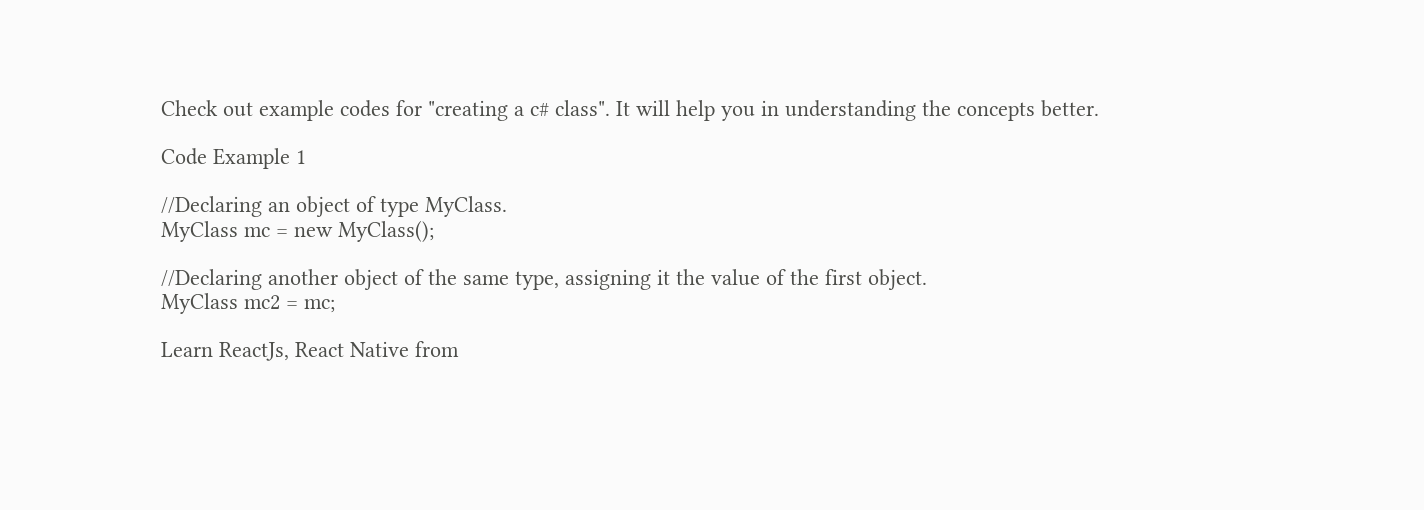Check out example codes for "creating a c# class". It will help you in understanding the concepts better.

Code Example 1

//Declaring an object of type MyClass.
MyClass mc = new MyClass();

//Declaring another object of the same type, assigning it the value of the first object.
MyClass mc2 = mc;

Learn ReactJs, React Native from